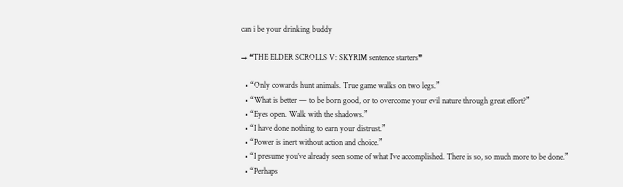can i be your drinking buddy

→ ❝THE ELDER SCROLLS V: SKYRIM sentence starters❞

  • “Only cowards hunt animals. True game walks on two legs.”
  • “What is better — to be born good, or to overcome your evil nature through great effort?”
  • “Eyes open. Walk with the shadows.”
  • “I have done nothing to earn your distrust.”
  • “Power is inert without action and choice.”
  • “I presume you’ve already seen some of what I’ve accomplished. There is so, so much more to be done.”
  • “Perhaps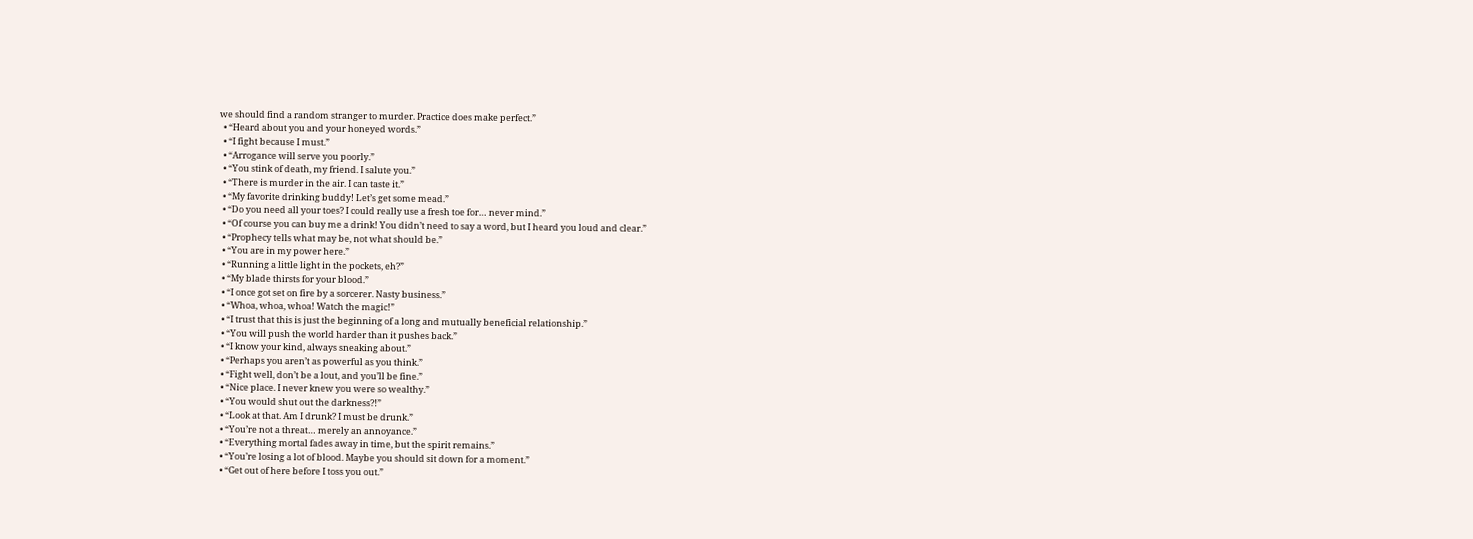we should find a random stranger to murder. Practice does make perfect.”
  • “Heard about you and your honeyed words.”
  • “I fight because I must.”
  • “Arrogance will serve you poorly.”
  • “You stink of death, my friend. I salute you.”
  • “There is murder in the air. I can taste it.”
  • “My favorite drinking buddy! Let’s get some mead.”
  • “Do you need all your toes? I could really use a fresh toe for… never mind.”
  • “Of course you can buy me a drink! You didn’t need to say a word, but I heard you loud and clear.”
  • “Prophecy tells what may be, not what should be.”
  • “You are in my power here.”
  • “Running a little light in the pockets, eh?”
  • “My blade thirsts for your blood.”
  • “I once got set on fire by a sorcerer. Nasty business.”
  • “Whoa, whoa, whoa! Watch the magic!”
  • “I trust that this is just the beginning of a long and mutually beneficial relationship.”
  • “You will push the world harder than it pushes back.”
  • “I know your kind, always sneaking about.”
  • “Perhaps you aren’t as powerful as you think.”
  • “Fight well, don’t be a lout, and you’ll be fine.”
  • “Nice place. I never knew you were so wealthy.”
  • “You would shut out the darkness?!”
  • “Look at that. Am I drunk? I must be drunk.”
  • “You’re not a threat… merely an annoyance.”
  • “Everything mortal fades away in time, but the spirit remains.”
  • “You’re losing a lot of blood. Maybe you should sit down for a moment.”
  • “Get out of here before I toss you out.”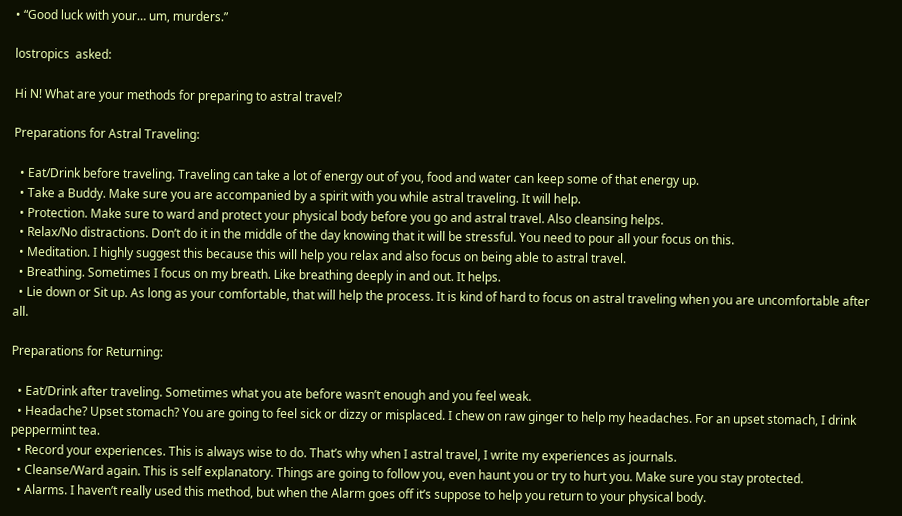• “Good luck with your… um, murders.”

lostropics  asked:

Hi N! What are your methods for preparing to astral travel?

Preparations for Astral Traveling:

  • Eat/Drink before traveling. Traveling can take a lot of energy out of you, food and water can keep some of that energy up.
  • Take a Buddy. Make sure you are accompanied by a spirit with you while astral traveling. It will help.
  • Protection. Make sure to ward and protect your physical body before you go and astral travel. Also cleansing helps.
  • Relax/No distractions. Don’t do it in the middle of the day knowing that it will be stressful. You need to pour all your focus on this.
  • Meditation. I highly suggest this because this will help you relax and also focus on being able to astral travel.
  • Breathing. Sometimes I focus on my breath. Like breathing deeply in and out. It helps.
  • Lie down or Sit up. As long as your comfortable, that will help the process. It is kind of hard to focus on astral traveling when you are uncomfortable after all.

Preparations for Returning:

  • Eat/Drink after traveling. Sometimes what you ate before wasn’t enough and you feel weak.
  • Headache? Upset stomach? You are going to feel sick or dizzy or misplaced. I chew on raw ginger to help my headaches. For an upset stomach, I drink peppermint tea.
  • Record your experiences. This is always wise to do. That’s why when I astral travel, I write my experiences as journals.
  • Cleanse/Ward again. This is self explanatory. Things are going to follow you, even haunt you or try to hurt you. Make sure you stay protected.
  • Alarms. I haven’t really used this method, but when the Alarm goes off it’s suppose to help you return to your physical body.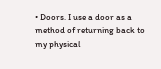• Doors. I use a door as a method of returning back to my physical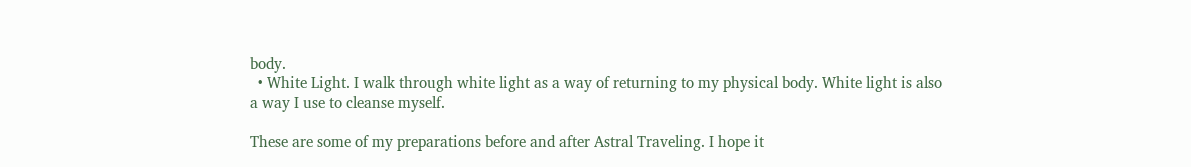body.
  • White Light. I walk through white light as a way of returning to my physical body. White light is also a way I use to cleanse myself.

These are some of my preparations before and after Astral Traveling. I hope it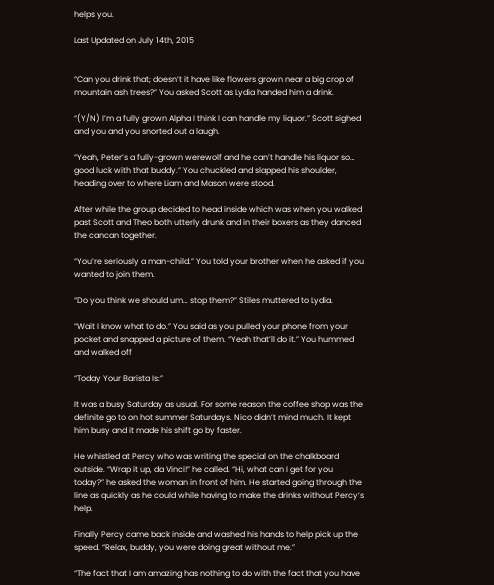helps you.

Last Updated on July 14th, 2015


“Can you drink that; doesn’t it have like flowers grown near a big crop of mountain ash trees?” You asked Scott as Lydia handed him a drink.

“(Y/N) I’m a fully grown Alpha I think I can handle my liquor.” Scott sighed and you and you snorted out a laugh.

“Yeah, Peter’s a fully-grown werewolf and he can’t handle his liquor so… good luck with that buddy.” You chuckled and slapped his shoulder, heading over to where Liam and Mason were stood.

After while the group decided to head inside which was when you walked past Scott and Theo both utterly drunk and in their boxers as they danced the cancan together.

“You’re seriously a man-child.” You told your brother when he asked if you wanted to join them.

“Do you think we should um… stop them?” Stiles muttered to Lydia.

“Wait I know what to do.” You said as you pulled your phone from your pocket and snapped a picture of them. “Yeah that’ll do it.” You hummed and walked off

“Today Your Barista Is:”

It was a busy Saturday as usual. For some reason the coffee shop was the definite go to on hot summer Saturdays. Nico didn’t mind much. It kept him busy and it made his shift go by faster.

He whistled at Percy who was writing the special on the chalkboard outside. “Wrap it up, da Vinci!” he called. “Hi, what can I get for you today?” he asked the woman in front of him. He started going through the line as quickly as he could while having to make the drinks without Percy’s help.

Finally Percy came back inside and washed his hands to help pick up the speed. “Relax, buddy, you were doing great without me.”

“The fact that I am amazing has nothing to do with the fact that you have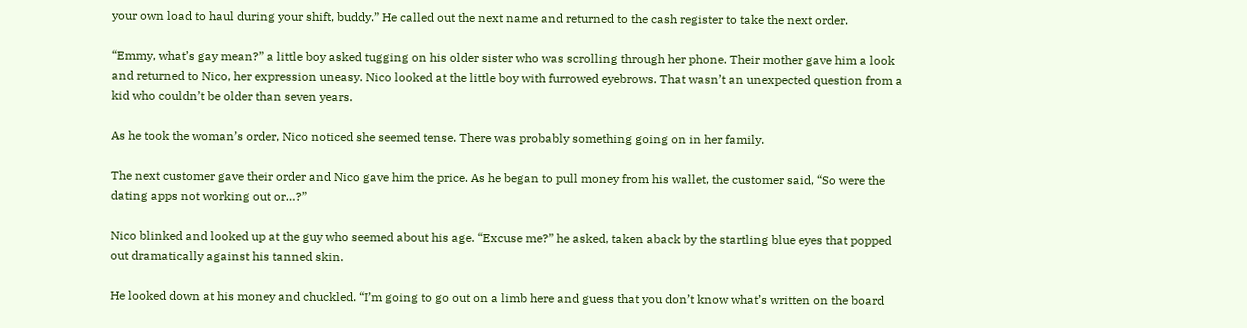your own load to haul during your shift, buddy.” He called out the next name and returned to the cash register to take the next order.

“Emmy, what’s gay mean?” a little boy asked tugging on his older sister who was scrolling through her phone. Their mother gave him a look and returned to Nico, her expression uneasy. Nico looked at the little boy with furrowed eyebrows. That wasn’t an unexpected question from a kid who couldn’t be older than seven years.

As he took the woman’s order, Nico noticed she seemed tense. There was probably something going on in her family.

The next customer gave their order and Nico gave him the price. As he began to pull money from his wallet, the customer said, “So were the dating apps not working out or…?”

Nico blinked and looked up at the guy who seemed about his age. “Excuse me?” he asked, taken aback by the startling blue eyes that popped out dramatically against his tanned skin.

He looked down at his money and chuckled. “I’m going to go out on a limb here and guess that you don’t know what’s written on the board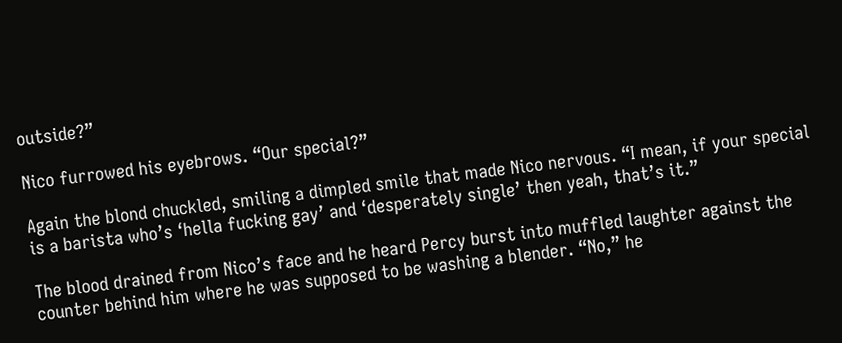outside?”

Nico furrowed his eyebrows. “Our special?”

Again the blond chuckled, smiling a dimpled smile that made Nico nervous. “I mean, if your special is a barista who’s ‘hella fucking gay’ and ‘desperately single’ then yeah, that’s it.”

The blood drained from Nico’s face and he heard Percy burst into muffled laughter against the counter behind him where he was supposed to be washing a blender. “No,” he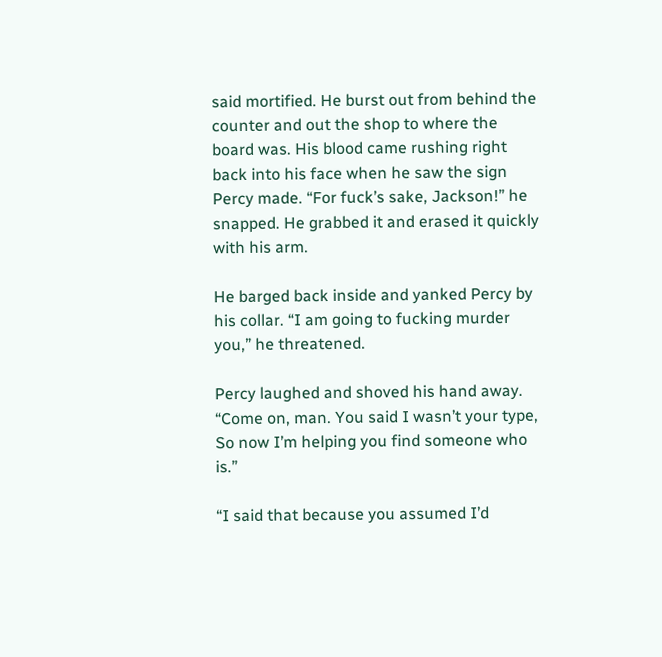said mortified. He burst out from behind the counter and out the shop to where the board was. His blood came rushing right back into his face when he saw the sign Percy made. “For fuck’s sake, Jackson!” he snapped. He grabbed it and erased it quickly with his arm.

He barged back inside and yanked Percy by his collar. “I am going to fucking murder you,” he threatened.

Percy laughed and shoved his hand away. “Come on, man. You said I wasn’t your type, So now I’m helping you find someone who is.”

“I said that because you assumed I’d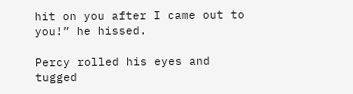hit on you after I came out to you!” he hissed.

Percy rolled his eyes and tugged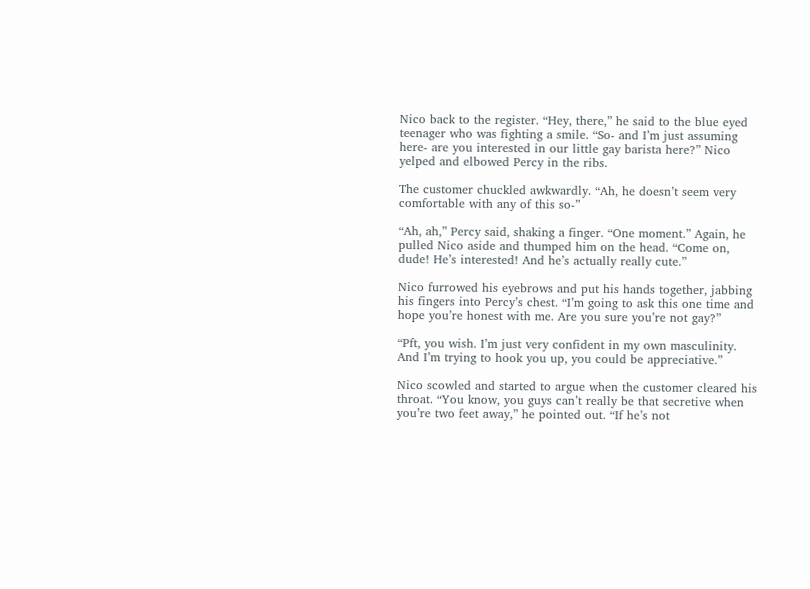Nico back to the register. “Hey, there,” he said to the blue eyed teenager who was fighting a smile. “So- and I’m just assuming here- are you interested in our little gay barista here?” Nico yelped and elbowed Percy in the ribs.

The customer chuckled awkwardly. “Ah, he doesn’t seem very comfortable with any of this so-”

“Ah, ah,” Percy said, shaking a finger. “One moment.” Again, he pulled Nico aside and thumped him on the head. “Come on, dude! He’s interested! And he’s actually really cute.”

Nico furrowed his eyebrows and put his hands together, jabbing his fingers into Percy’s chest. “I’m going to ask this one time and hope you’re honest with me. Are you sure you’re not gay?”

“Pft, you wish. I’m just very confident in my own masculinity. And I’m trying to hook you up, you could be appreciative.”

Nico scowled and started to argue when the customer cleared his throat. “You know, you guys can’t really be that secretive when you’re two feet away,” he pointed out. “If he’s not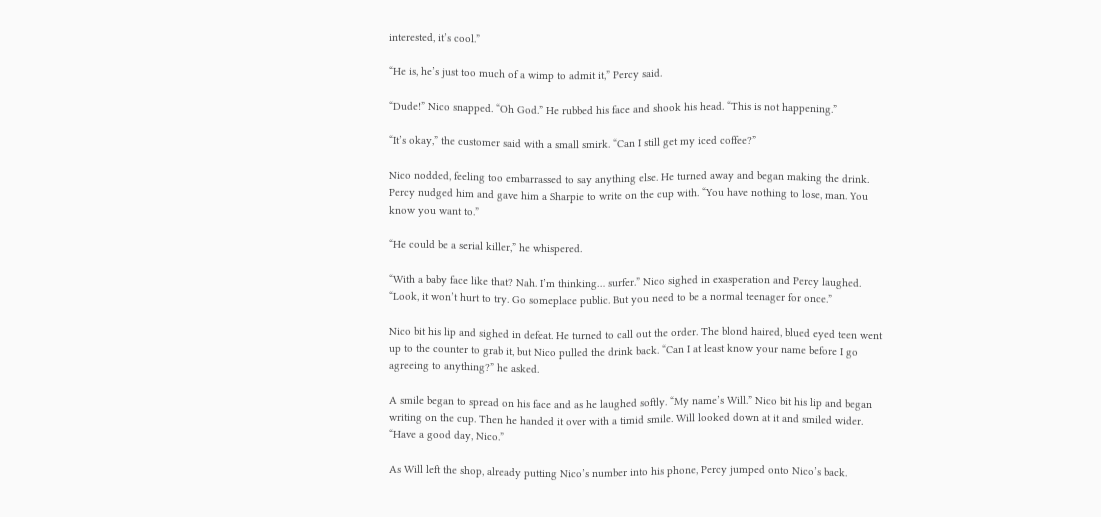interested, it’s cool.”

“He is, he’s just too much of a wimp to admit it,” Percy said.

“Dude!” Nico snapped. “Oh God.” He rubbed his face and shook his head. “This is not happening.”

“It’s okay,” the customer said with a small smirk. “Can I still get my iced coffee?”

Nico nodded, feeling too embarrassed to say anything else. He turned away and began making the drink. Percy nudged him and gave him a Sharpie to write on the cup with. “You have nothing to lose, man. You know you want to.”

“He could be a serial killer,” he whispered.

“With a baby face like that? Nah. I’m thinking… surfer.” Nico sighed in exasperation and Percy laughed. “Look, it won’t hurt to try. Go someplace public. But you need to be a normal teenager for once.”

Nico bit his lip and sighed in defeat. He turned to call out the order. The blond haired, blued eyed teen went up to the counter to grab it, but Nico pulled the drink back. “Can I at least know your name before I go agreeing to anything?” he asked.

A smile began to spread on his face and as he laughed softly. “My name’s Will.” Nico bit his lip and began writing on the cup. Then he handed it over with a timid smile. Will looked down at it and smiled wider. “Have a good day, Nico.”

As Will left the shop, already putting Nico’s number into his phone, Percy jumped onto Nico’s back.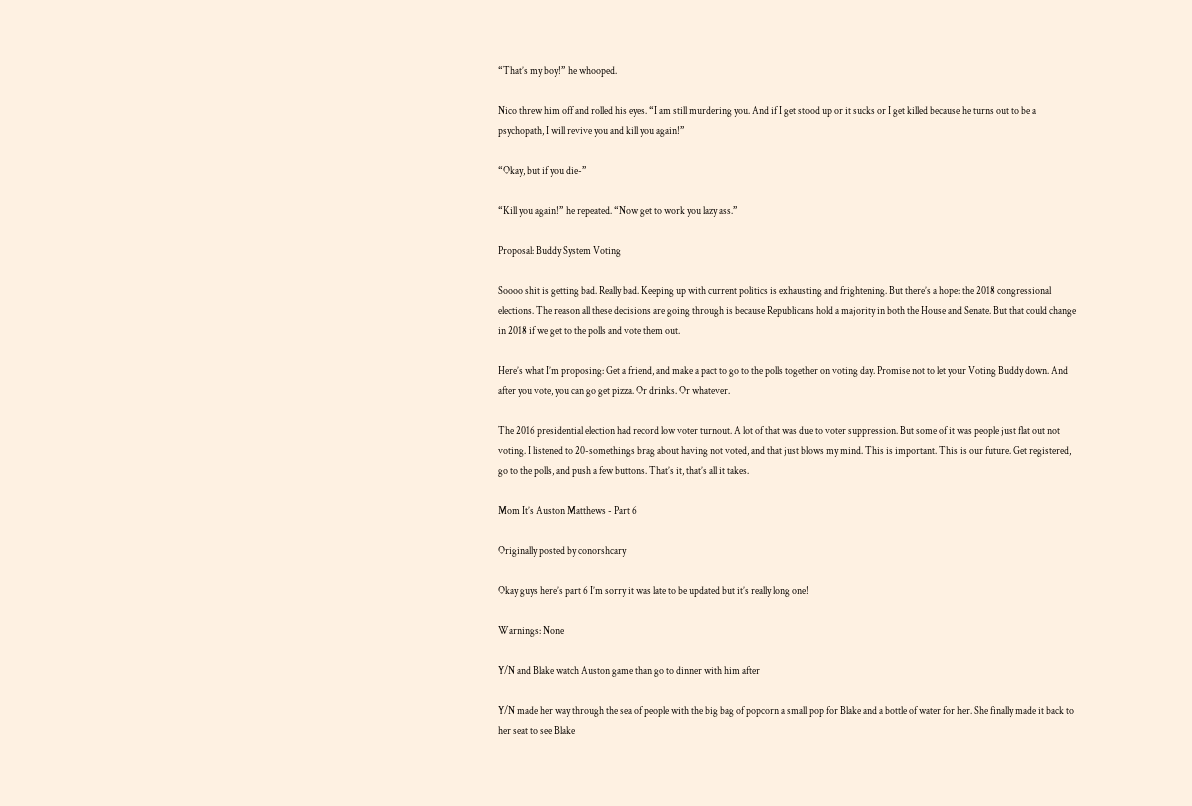“That’s my boy!” he whooped.

Nico threw him off and rolled his eyes. “I am still murdering you. And if I get stood up or it sucks or I get killed because he turns out to be a psychopath, I will revive you and kill you again!”

“Okay, but if you die-”

“Kill you again!” he repeated. “Now get to work you lazy ass.”

Proposal: Buddy System Voting

Soooo shit is getting bad. Really bad. Keeping up with current politics is exhausting and frightening. But there’s a hope: the 2018 congressional elections. The reason all these decisions are going through is because Republicans hold a majority in both the House and Senate. But that could change in 2018 if we get to the polls and vote them out.

Here’s what I’m proposing: Get a friend, and make a pact to go to the polls together on voting day. Promise not to let your Voting Buddy down. And after you vote, you can go get pizza. Or drinks. Or whatever.

The 2016 presidential election had record low voter turnout. A lot of that was due to voter suppression. But some of it was people just flat out not voting. I listened to 20-somethings brag about having not voted, and that just blows my mind. This is important. This is our future. Get registered, go to the polls, and push a few buttons. That’s it, that’s all it takes.

Mom It’s Auston Matthews - Part 6

Originally posted by conorshcary

Okay guys here’s part 6 I’m sorry it was late to be updated but it’s really long one!

Warnings: None

Y/N and Blake watch Auston game than go to dinner with him after

Y/N made her way through the sea of people with the big bag of popcorn a small pop for Blake and a bottle of water for her. She finally made it back to her seat to see Blake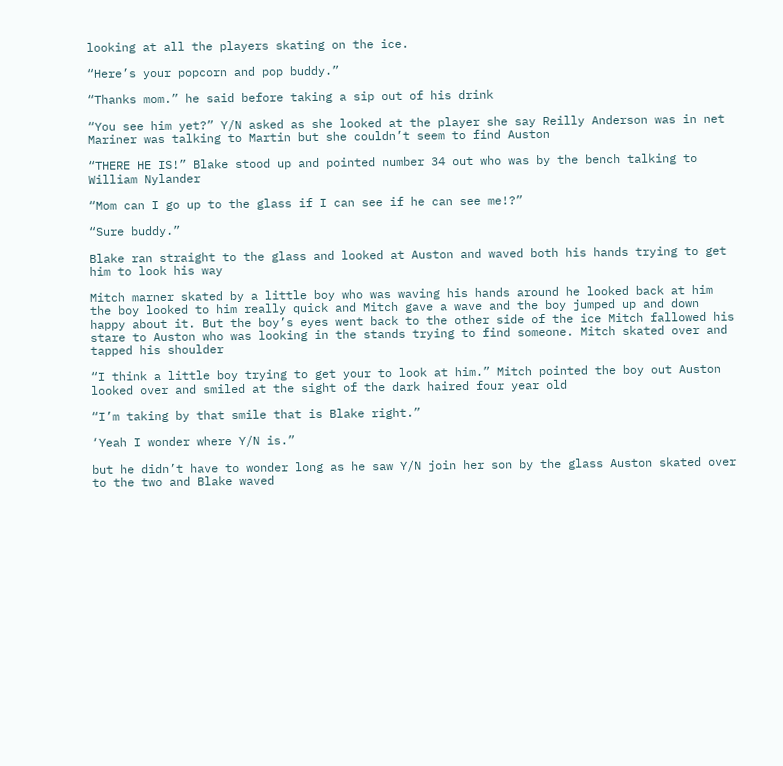looking at all the players skating on the ice.

“Here’s your popcorn and pop buddy.”

“Thanks mom.” he said before taking a sip out of his drink

“You see him yet?” Y/N asked as she looked at the player she say Reilly Anderson was in net Mariner was talking to Martin but she couldn’t seem to find Auston

“THERE HE IS!” Blake stood up and pointed number 34 out who was by the bench talking to William Nylander

“Mom can I go up to the glass if I can see if he can see me!?”

“Sure buddy.”

Blake ran straight to the glass and looked at Auston and waved both his hands trying to get him to look his way

Mitch marner skated by a little boy who was waving his hands around he looked back at him the boy looked to him really quick and Mitch gave a wave and the boy jumped up and down happy about it. But the boy’s eyes went back to the other side of the ice Mitch fallowed his stare to Auston who was looking in the stands trying to find someone. Mitch skated over and tapped his shoulder

“I think a little boy trying to get your to look at him.” Mitch pointed the boy out Auston looked over and smiled at the sight of the dark haired four year old

“I’m taking by that smile that is Blake right.”

‘Yeah I wonder where Y/N is.”

but he didn’t have to wonder long as he saw Y/N join her son by the glass Auston skated over to the two and Blake waved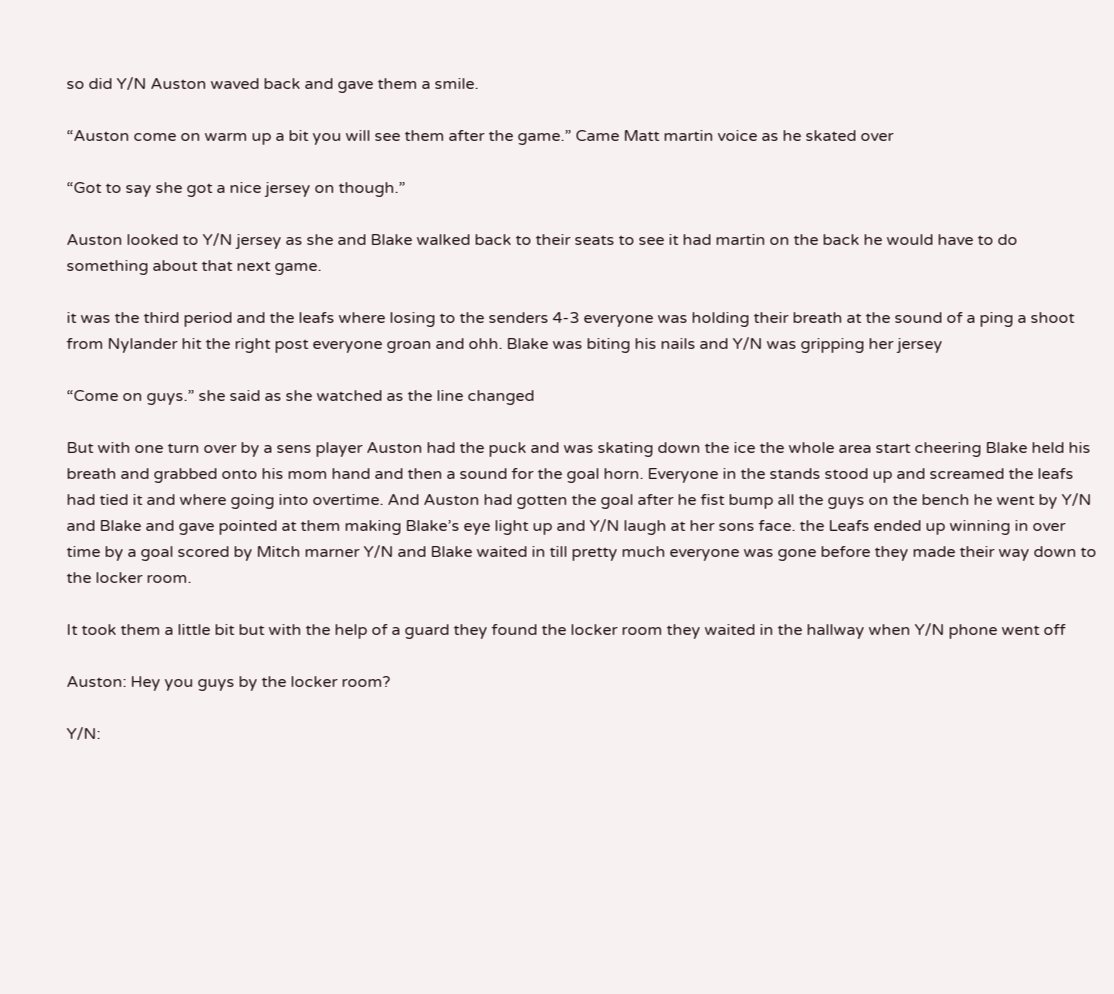so did Y/N Auston waved back and gave them a smile.

“Auston come on warm up a bit you will see them after the game.” Came Matt martin voice as he skated over

“Got to say she got a nice jersey on though.”

Auston looked to Y/N jersey as she and Blake walked back to their seats to see it had martin on the back he would have to do something about that next game.

it was the third period and the leafs where losing to the senders 4-3 everyone was holding their breath at the sound of a ping a shoot from Nylander hit the right post everyone groan and ohh. Blake was biting his nails and Y/N was gripping her jersey

“Come on guys.” she said as she watched as the line changed

But with one turn over by a sens player Auston had the puck and was skating down the ice the whole area start cheering Blake held his breath and grabbed onto his mom hand and then a sound for the goal horn. Everyone in the stands stood up and screamed the leafs had tied it and where going into overtime. And Auston had gotten the goal after he fist bump all the guys on the bench he went by Y/N and Blake and gave pointed at them making Blake’s eye light up and Y/N laugh at her sons face. the Leafs ended up winning in over time by a goal scored by Mitch marner Y/N and Blake waited in till pretty much everyone was gone before they made their way down to the locker room.

It took them a little bit but with the help of a guard they found the locker room they waited in the hallway when Y/N phone went off

Auston: Hey you guys by the locker room?

Y/N: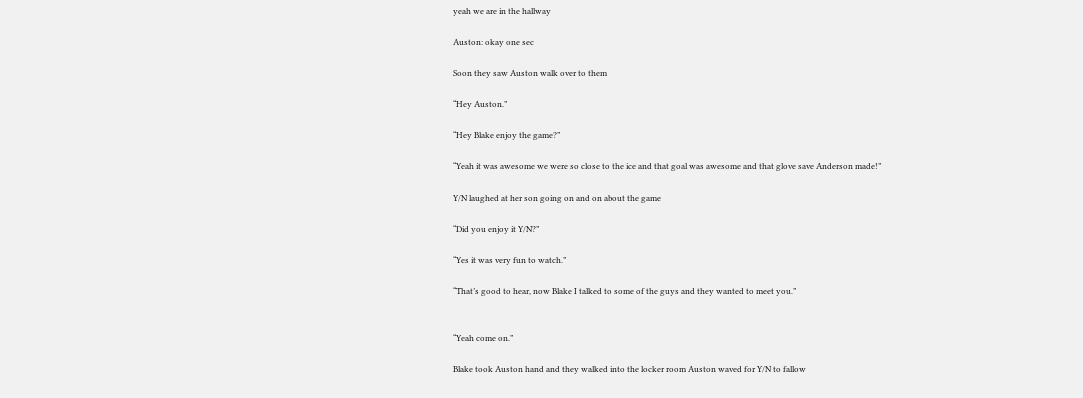yeah we are in the hallway

Auston: okay one sec

Soon they saw Auston walk over to them

“Hey Auston.”

“Hey Blake enjoy the game?”

“Yeah it was awesome we were so close to the ice and that goal was awesome and that glove save Anderson made!”

Y/N laughed at her son going on and on about the game

“Did you enjoy it Y/N?”

“Yes it was very fun to watch.”

“That’s good to hear, now Blake I talked to some of the guys and they wanted to meet you.”


“Yeah come on.”

Blake took Auston hand and they walked into the locker room Auston waved for Y/N to fallow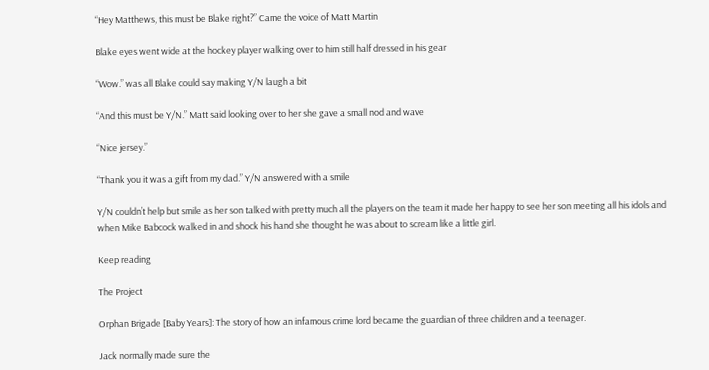“Hey Matthews, this must be Blake right?” Came the voice of Matt Martin

Blake eyes went wide at the hockey player walking over to him still half dressed in his gear

“Wow.” was all Blake could say making Y/N laugh a bit

“And this must be Y/N.” Matt said looking over to her she gave a small nod and wave

“Nice jersey.”

“Thank you it was a gift from my dad.” Y/N answered with a smile

Y/N couldn’t help but smile as her son talked with pretty much all the players on the team it made her happy to see her son meeting all his idols and when Mike Babcock walked in and shock his hand she thought he was about to scream like a little girl.

Keep reading

The Project

Orphan Brigade [Baby Years]: The story of how an infamous crime lord became the guardian of three children and a teenager.

Jack normally made sure the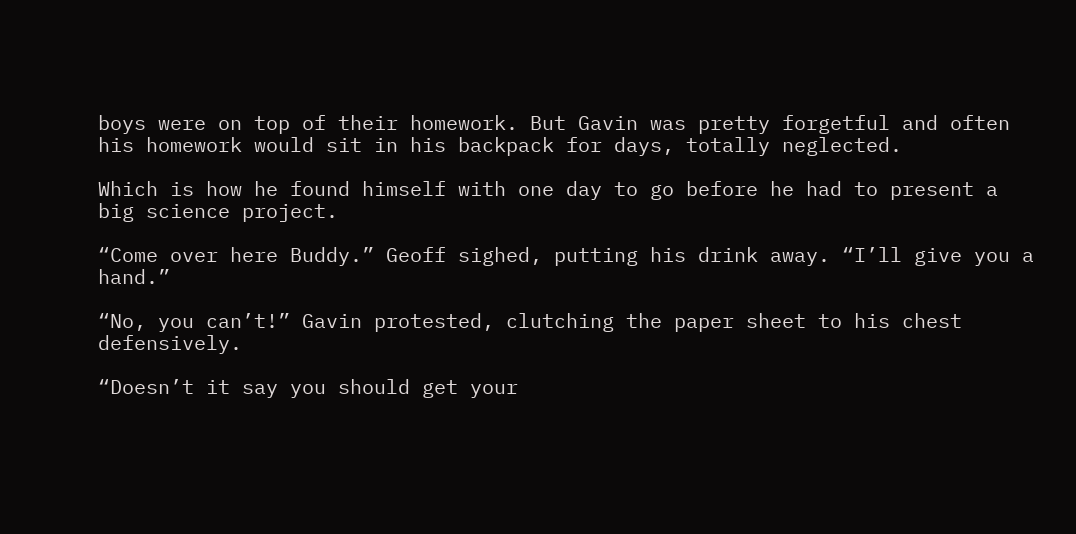boys were on top of their homework. But Gavin was pretty forgetful and often his homework would sit in his backpack for days, totally neglected.

Which is how he found himself with one day to go before he had to present a big science project.

“Come over here Buddy.” Geoff sighed, putting his drink away. “I’ll give you a hand.”

“No, you can’t!” Gavin protested, clutching the paper sheet to his chest defensively.

“Doesn’t it say you should get your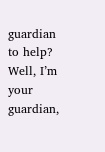guardian to help? Well, I’m your guardian,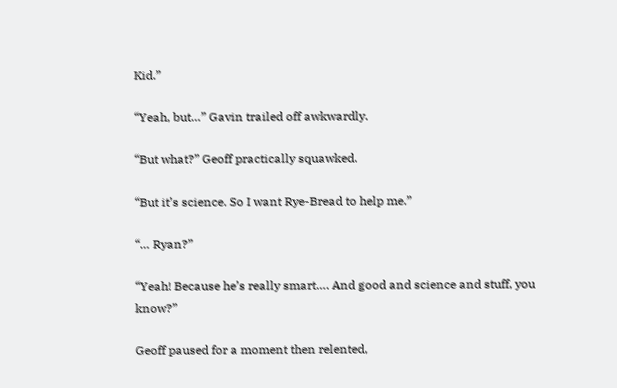Kid.”

“Yeah, but…” Gavin trailed off awkwardly.

“But what?” Geoff practically squawked.

“But it’s science. So I want Rye-Bread to help me.”

“… Ryan?”

“Yeah! Because he’s really smart…. And good and science and stuff, you know?”

Geoff paused for a moment then relented,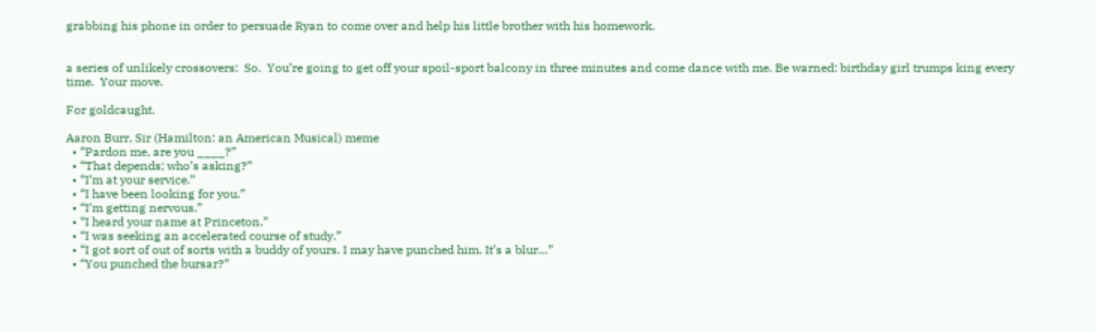grabbing his phone in order to persuade Ryan to come over and help his little brother with his homework.


a series of unlikely crossovers:  So.  You’re going to get off your spoil-sport balcony in three minutes and come dance with me. Be warned: birthday girl trumps king every time.  Your move.

For goldcaught.

Aaron Burr, Sir (Hamilton: an American Musical) meme
  • “Pardon me, are you ____?”
  • “That depends; who’s asking?”
  • “I’m at your service.”
  • “I have been looking for you.”
  • “I’m getting nervous.”
  • “I heard your name at Princeton.”
  • “I was seeking an accelerated course of study.”
  • “I got sort of out of sorts with a buddy of yours. I may have punched him. It’s a blur…”
  • “You punched the bursar?”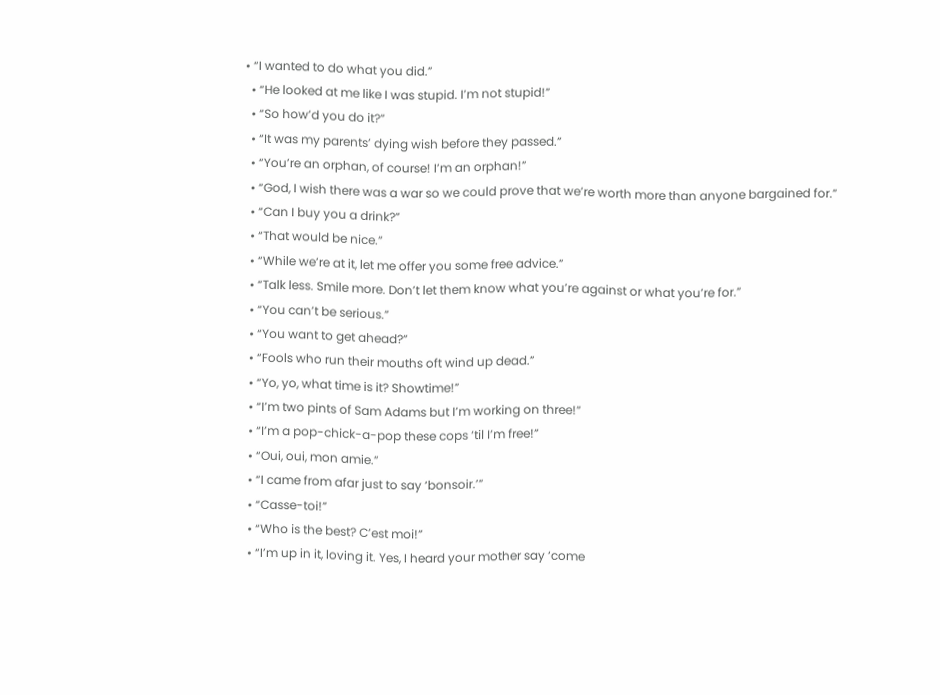• “I wanted to do what you did.”
  • “He looked at me like I was stupid. I’m not stupid!”
  • “So how’d you do it?”
  • “It was my parents’ dying wish before they passed.”
  • “You’re an orphan, of course! I’m an orphan!”
  • “God, I wish there was a war so we could prove that we’re worth more than anyone bargained for.”
  • “Can I buy you a drink?”
  • “That would be nice.”
  • “While we’re at it, let me offer you some free advice.”
  • “Talk less. Smile more. Don’t let them know what you’re against or what you’re for.”
  • “You can’t be serious.”
  • “You want to get ahead?”
  • “Fools who run their mouths oft wind up dead.”
  • “Yo, yo, what time is it? Showtime!”
  • “I’m two pints of Sam Adams but I’m working on three!”
  • “I’m a pop-chick-a-pop these cops ‘til I’m free!”
  • “Oui, oui, mon amie.”
  • “I came from afar just to say ‘bonsoir.’”
  • “Casse-toi!”
  • “Who is the best? C’est moi!”
  • “I’m up in it, loving it. Yes, I heard your mother say ‘come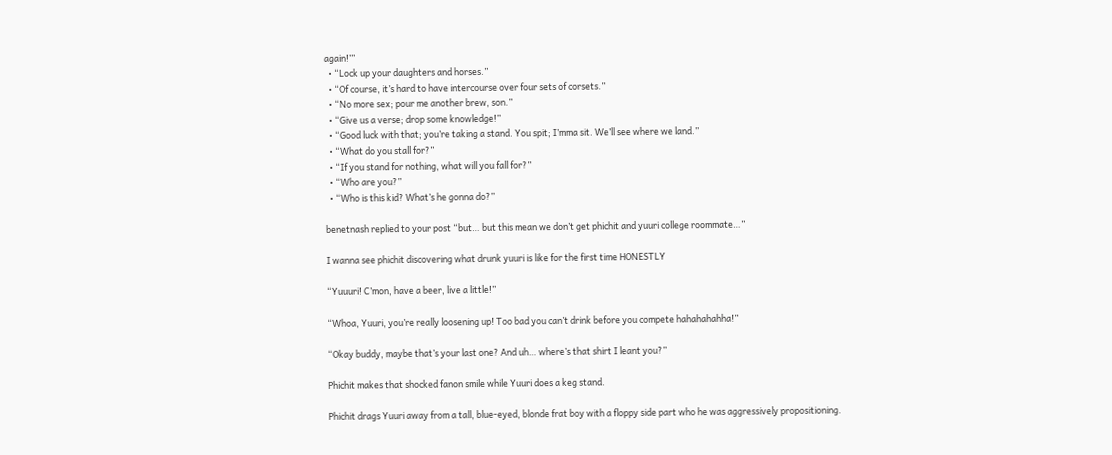again!’”
  • “Lock up your daughters and horses.”
  • “Of course, it’s hard to have intercourse over four sets of corsets.”
  • “No more sex; pour me another brew, son.”
  • “Give us a verse; drop some knowledge!”
  • “Good luck with that; you’re taking a stand. You spit; I’mma sit. We’ll see where we land.”
  • “What do you stall for?”
  • “If you stand for nothing, what will you fall for?”
  • “Who are you?”
  • “Who is this kid? What’s he gonna do?”

benetnash replied to your post “but… but this mean we don’t get phichit and yuuri college roommate…”

I wanna see phichit discovering what drunk yuuri is like for the first time HONESTLY

“Yuuuri! C’mon, have a beer, live a little!”

“Whoa, Yuuri, you’re really loosening up! Too bad you can’t drink before you compete hahahahahha!”

“Okay buddy, maybe that’s your last one? And uh… where’s that shirt I leant you?”

Phichit makes that shocked fanon smile while Yuuri does a keg stand.

Phichit drags Yuuri away from a tall, blue-eyed, blonde frat boy with a floppy side part who he was aggressively propositioning.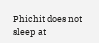Phichit does not sleep at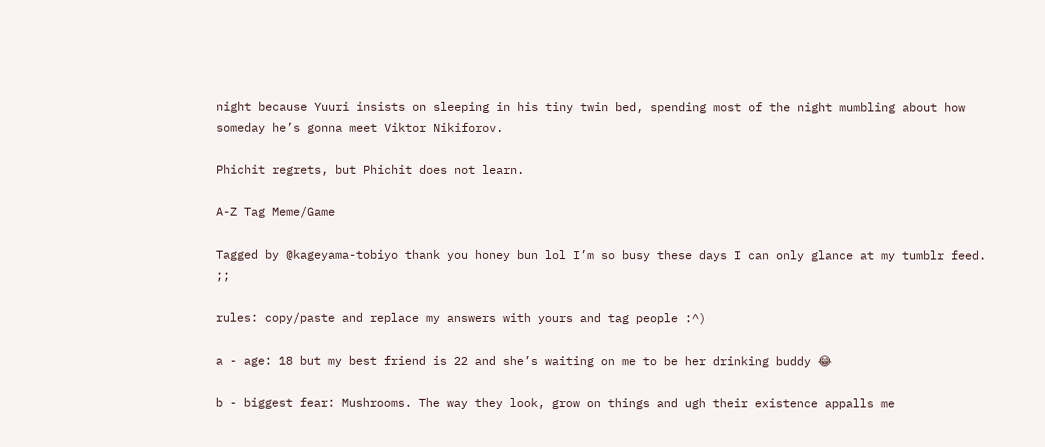night because Yuuri insists on sleeping in his tiny twin bed, spending most of the night mumbling about how someday he’s gonna meet Viktor Nikiforov.

Phichit regrets, but Phichit does not learn.

A-Z Tag Meme/Game

Tagged by @kageyama-tobiyo thank you honey bun lol I’m so busy these days I can only glance at my tumblr feed. ;;

rules: copy/paste and replace my answers with yours and tag people :^)

a - age: 18 but my best friend is 22 and she’s waiting on me to be her drinking buddy 😂

b - biggest fear: Mushrooms. The way they look, grow on things and ugh their existence appalls me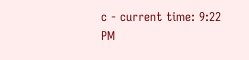c - current time: 9:22 PM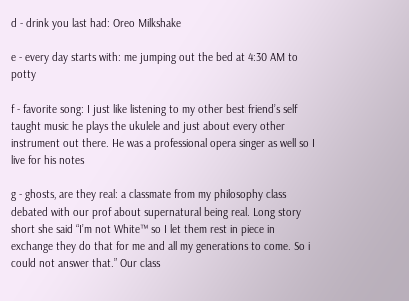d - drink you last had: Oreo Milkshake

e - every day starts with: me jumping out the bed at 4:30 AM to potty

f - favorite song: I just like listening to my other best friend’s self taught music he plays the ukulele and just about every other instrument out there. He was a professional opera singer as well so I live for his notes

g - ghosts, are they real: a classmate from my philosophy class debated with our prof about supernatural being real. Long story short she said “I’m not White™ so I let them rest in piece in exchange they do that for me and all my generations to come. So i could not answer that.” Our class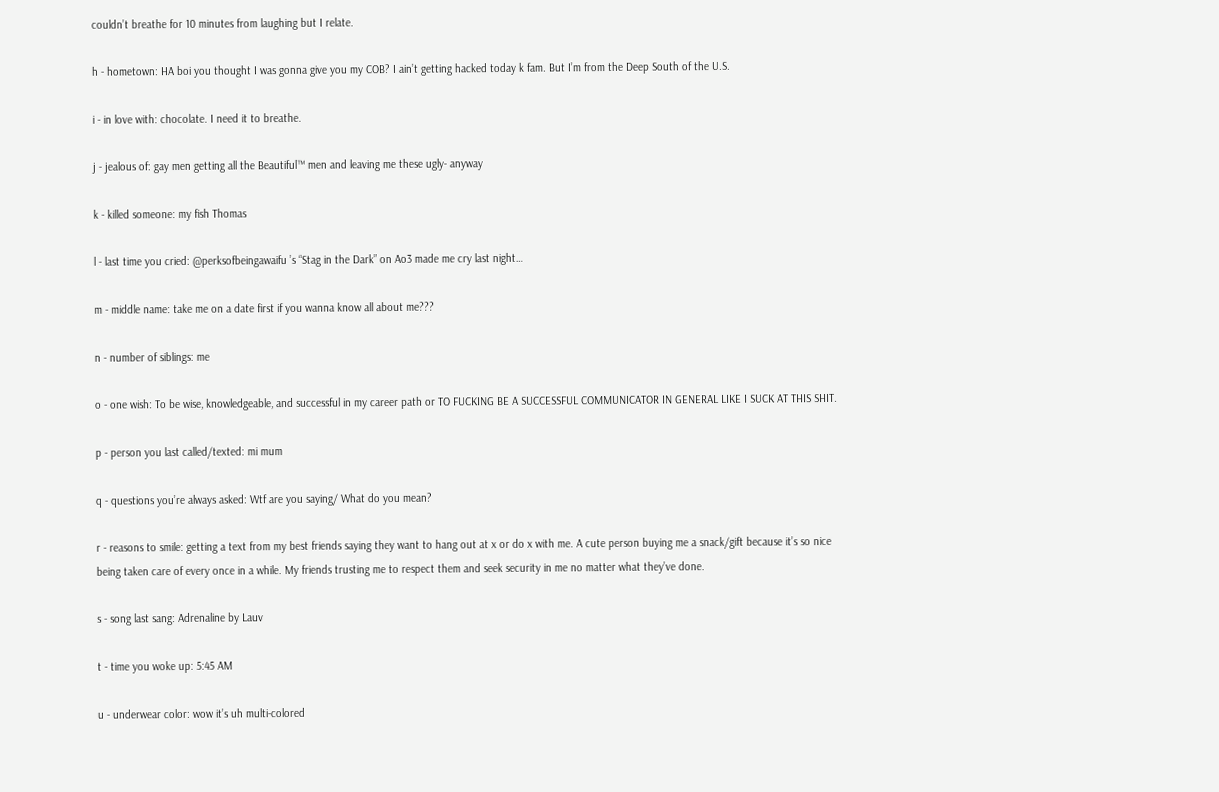couldn’t breathe for 10 minutes from laughing but I relate.

h - hometown: HA boi you thought I was gonna give you my COB? I ain’t getting hacked today k fam. But I’m from the Deep South of the U.S.

i - in love with: chocolate. I need it to breathe.

j - jealous of: gay men getting all the Beautiful™ men and leaving me these ugly- anyway

k - killed someone: my fish Thomas

l - last time you cried: @perksofbeingawaifu ’s “Stag in the Dark” on Ao3 made me cry last night…

m - middle name: take me on a date first if you wanna know all about me???

n - number of siblings: me

o - one wish: To be wise, knowledgeable, and successful in my career path or TO FUCKING BE A SUCCESSFUL COMMUNICATOR IN GENERAL LIKE I SUCK AT THIS SHIT.

p - person you last called/texted: mi mum

q - questions you’re always asked: Wtf are you saying/ What do you mean?

r - reasons to smile: getting a text from my best friends saying they want to hang out at x or do x with me. A cute person buying me a snack/gift because it’s so nice being taken care of every once in a while. My friends trusting me to respect them and seek security in me no matter what they’ve done.

s - song last sang: Adrenaline by Lauv

t - time you woke up: 5:45 AM

u - underwear color: wow it’s uh multi-colored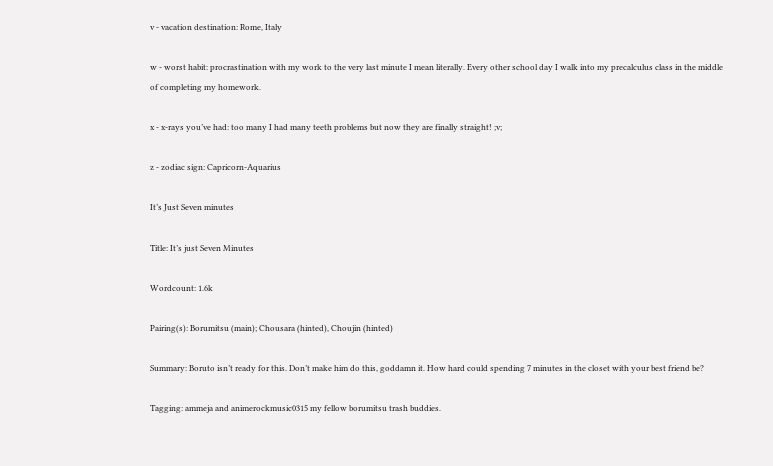v - vacation destination: Rome, Italy

w - worst habit: procrastination with my work to the very last minute I mean literally. Every other school day I walk into my precalculus class in the middle of completing my homework.

x - x-rays you’ve had: too many I had many teeth problems but now they are finally straight! ;v;

z - zodiac sign: Capricorn-Aquarius

It’s Just Seven minutes

Title: It’s just Seven Minutes

Wordcount: 1.6k

Pairing(s): Borumitsu (main); Chousara (hinted), Choujin (hinted)

Summary: Boruto isn’t ready for this. Don’t make him do this, goddamn it. How hard could spending 7 minutes in the closet with your best friend be?

Tagging: ammeja and animerockmusic0315 my fellow borumitsu trash buddies.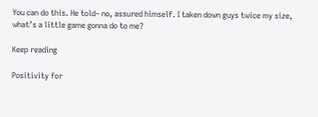You can do this. He told– no, assured himself. I taken down guys twice my size, what’s a little game gonna do to me?

Keep reading

Positivity for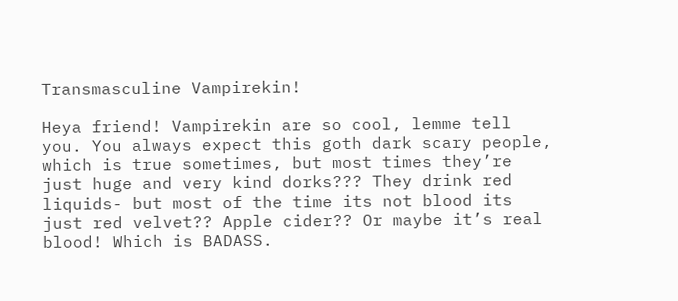Transmasculine Vampirekin!

Heya friend! Vampirekin are so cool, lemme tell you. You always expect this goth dark scary people, which is true sometimes, but most times they’re just huge and very kind dorks??? They drink red liquids- but most of the time its not blood its just red velvet?? Apple cider?? Or maybe it’s real blood! Which is BADASS.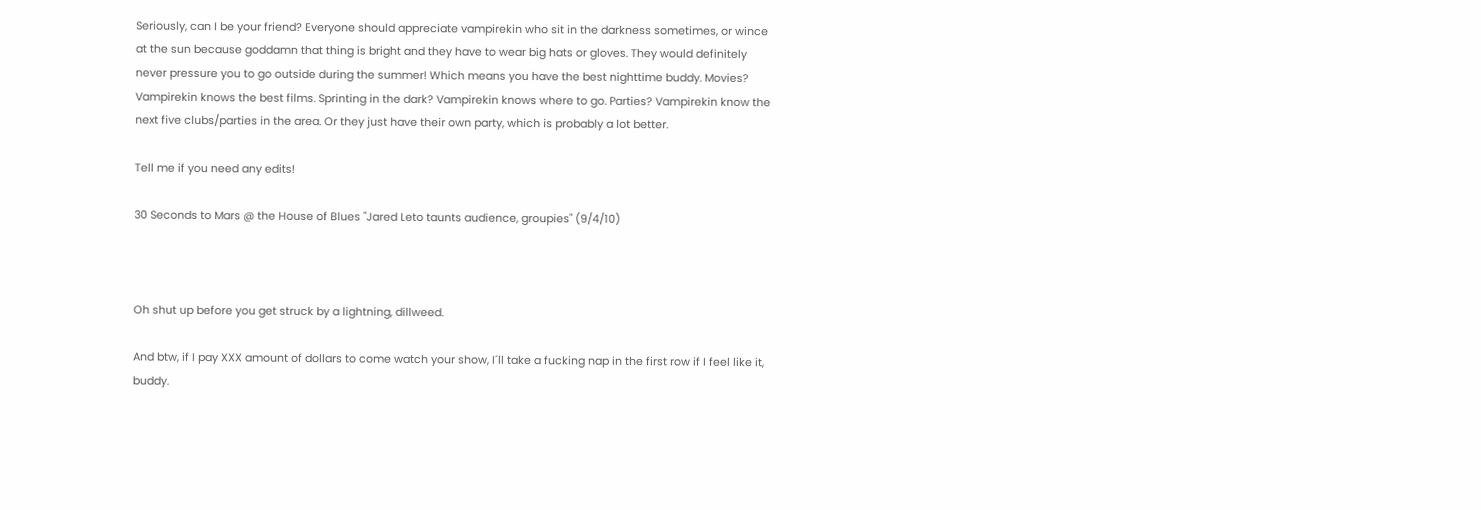Seriously, can I be your friend? Everyone should appreciate vampirekin who sit in the darkness sometimes, or wince at the sun because goddamn that thing is bright and they have to wear big hats or gloves. They would definitely never pressure you to go outside during the summer! Which means you have the best nighttime buddy. Movies? Vampirekin knows the best films. Sprinting in the dark? Vampirekin knows where to go. Parties? Vampirekin know the next five clubs/parties in the area. Or they just have their own party, which is probably a lot better.

Tell me if you need any edits!

30 Seconds to Mars @ the House of Blues "Jared Leto taunts audience, groupies" (9/4/10)



Oh shut up before you get struck by a lightning, dillweed.

And btw, if I pay XXX amount of dollars to come watch your show, I´ll take a fucking nap in the first row if I feel like it, buddy.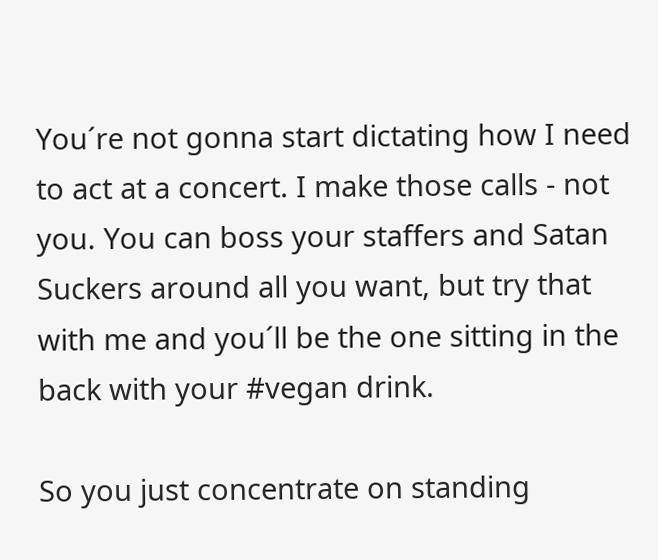You´re not gonna start dictating how I need to act at a concert. I make those calls - not you. You can boss your staffers and Satan Suckers around all you want, but try that with me and you´ll be the one sitting in the back with your #vegan drink.

So you just concentrate on standing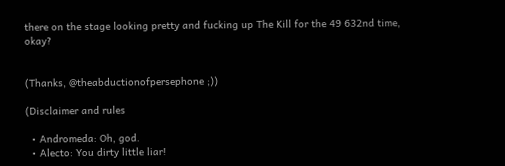there on the stage looking pretty and fucking up The Kill for the 49 632nd time, okay?


(Thanks, @theabductionofpersephone ;))

(Disclaimer and rules

  • Andromeda: Oh, god.
  • Alecto: You dirty little liar!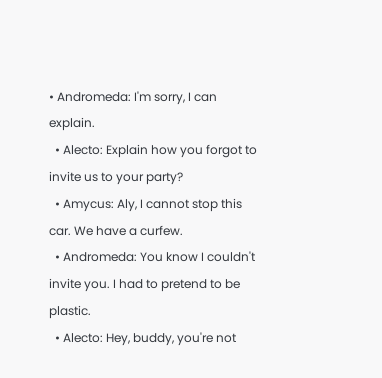• Andromeda: I'm sorry, I can explain.
  • Alecto: Explain how you forgot to invite us to your party?
  • Amycus: Aly, I cannot stop this car. We have a curfew.
  • Andromeda: You know I couldn't invite you. I had to pretend to be plastic.
  • Alecto: Hey, buddy, you're not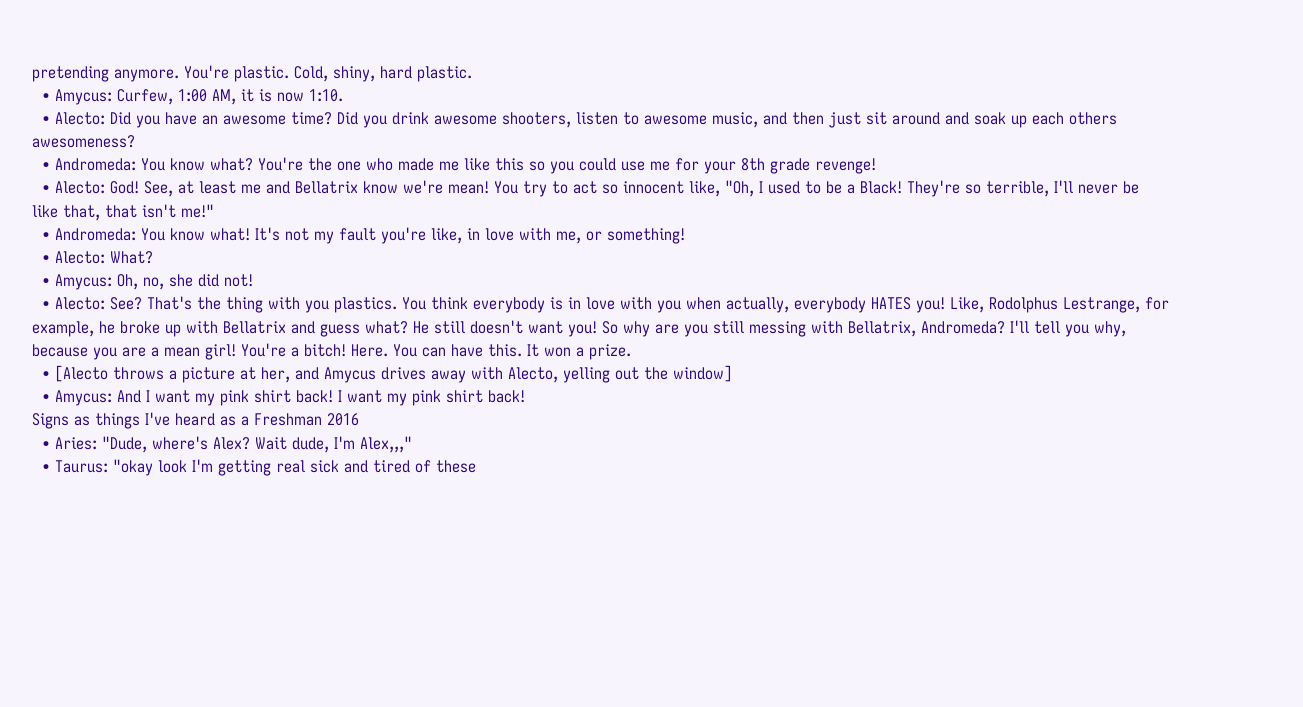pretending anymore. You're plastic. Cold, shiny, hard plastic.
  • Amycus: Curfew, 1:00 AM, it is now 1:10.
  • Alecto: Did you have an awesome time? Did you drink awesome shooters, listen to awesome music, and then just sit around and soak up each others awesomeness?
  • Andromeda: You know what? You're the one who made me like this so you could use me for your 8th grade revenge!
  • Alecto: God! See, at least me and Bellatrix know we're mean! You try to act so innocent like, "Oh, I used to be a Black! They're so terrible, I'll never be like that, that isn't me!"
  • Andromeda: You know what! It's not my fault you're like, in love with me, or something!
  • Alecto: What?
  • Amycus: Oh, no, she did not!
  • Alecto: See? That's the thing with you plastics. You think everybody is in love with you when actually, everybody HATES you! Like, Rodolphus Lestrange, for example, he broke up with Bellatrix and guess what? He still doesn't want you! So why are you still messing with Bellatrix, Andromeda? I'll tell you why, because you are a mean girl! You're a bitch! Here. You can have this. It won a prize.
  • [Alecto throws a picture at her, and Amycus drives away with Alecto, yelling out the window]
  • Amycus: And I want my pink shirt back! I want my pink shirt back!
Signs as things I've heard as a Freshman 2016
  • Aries: "Dude, where's Alex? Wait dude, I'm Alex,,,"
  • Taurus: "okay look I'm getting real sick and tired of these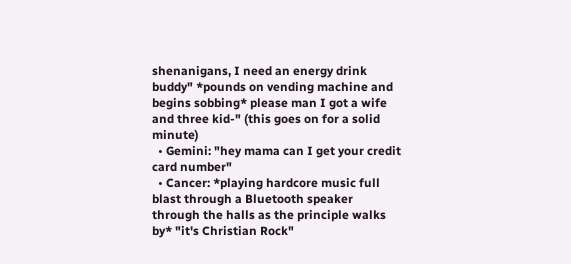shenanigans, I need an energy drink buddy" *pounds on vending machine and begins sobbing* please man I got a wife and three kid-" (this goes on for a solid minute)
  • Gemini: "hey mama can I get your credit card number"
  • Cancer: *playing hardcore music full blast through a Bluetooth speaker through the halls as the principle walks by* "it's Christian Rock"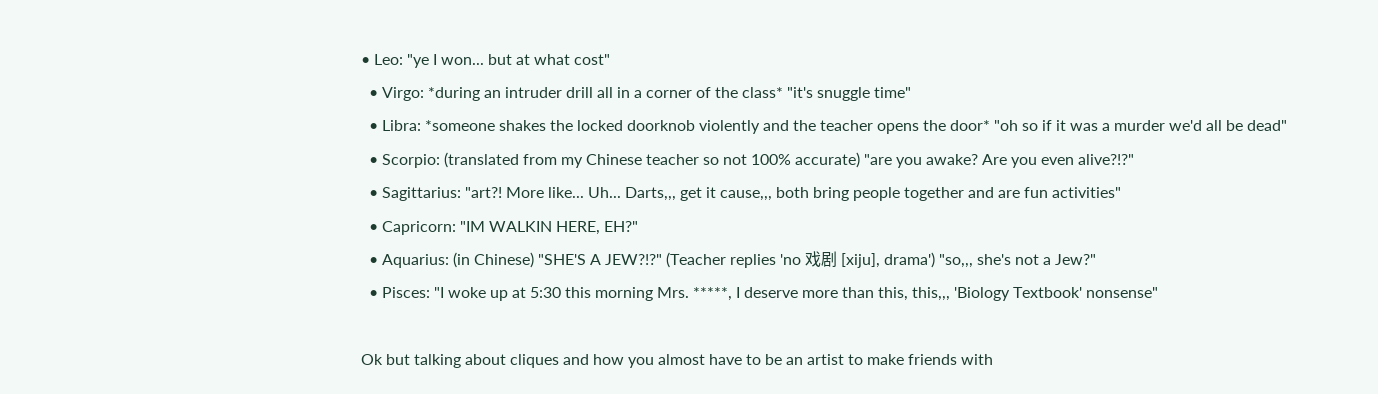• Leo: "ye I won... but at what cost"
  • Virgo: *during an intruder drill all in a corner of the class* "it's snuggle time"
  • Libra: *someone shakes the locked doorknob violently and the teacher opens the door* "oh so if it was a murder we'd all be dead"
  • Scorpio: (translated from my Chinese teacher so not 100% accurate) "are you awake? Are you even alive?!?"
  • Sagittarius: "art?! More like... Uh... Darts,,, get it cause,,, both bring people together and are fun activities"
  • Capricorn: "IM WALKIN HERE, EH?"
  • Aquarius: (in Chinese) "SHE'S A JEW?!?" (Teacher replies 'no 戏剧 [xiju], drama') "so,,, she's not a Jew?"
  • Pisces: "I woke up at 5:30 this morning Mrs. *****, I deserve more than this, this,,, 'Biology Textbook' nonsense"

Ok but talking about cliques and how you almost have to be an artist to make friends with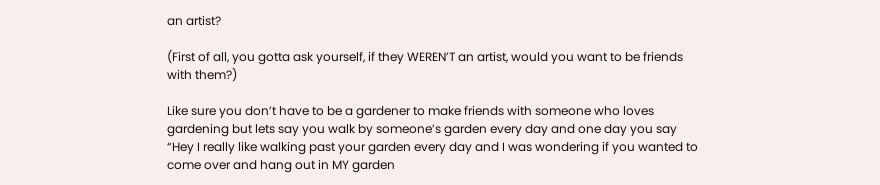an artist?

(First of all, you gotta ask yourself, if they WEREN’T an artist, would you want to be friends with them?)

Like sure you don’t have to be a gardener to make friends with someone who loves gardening but lets say you walk by someone’s garden every day and one day you say “Hey I really like walking past your garden every day and I was wondering if you wanted to come over and hang out in MY garden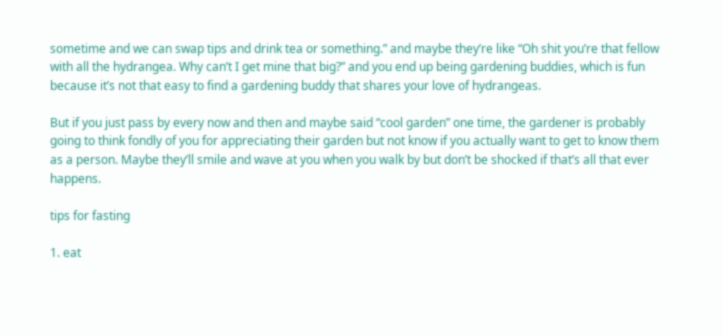sometime and we can swap tips and drink tea or something.” and maybe they’re like “Oh shit you’re that fellow with all the hydrangea. Why can’t I get mine that big?” and you end up being gardening buddies, which is fun because it’s not that easy to find a gardening buddy that shares your love of hydrangeas.

But if you just pass by every now and then and maybe said “cool garden” one time, the gardener is probably going to think fondly of you for appreciating their garden but not know if you actually want to get to know them as a person. Maybe they’ll smile and wave at you when you walk by but don’t be shocked if that’s all that ever happens.

tips for fasting

1. eat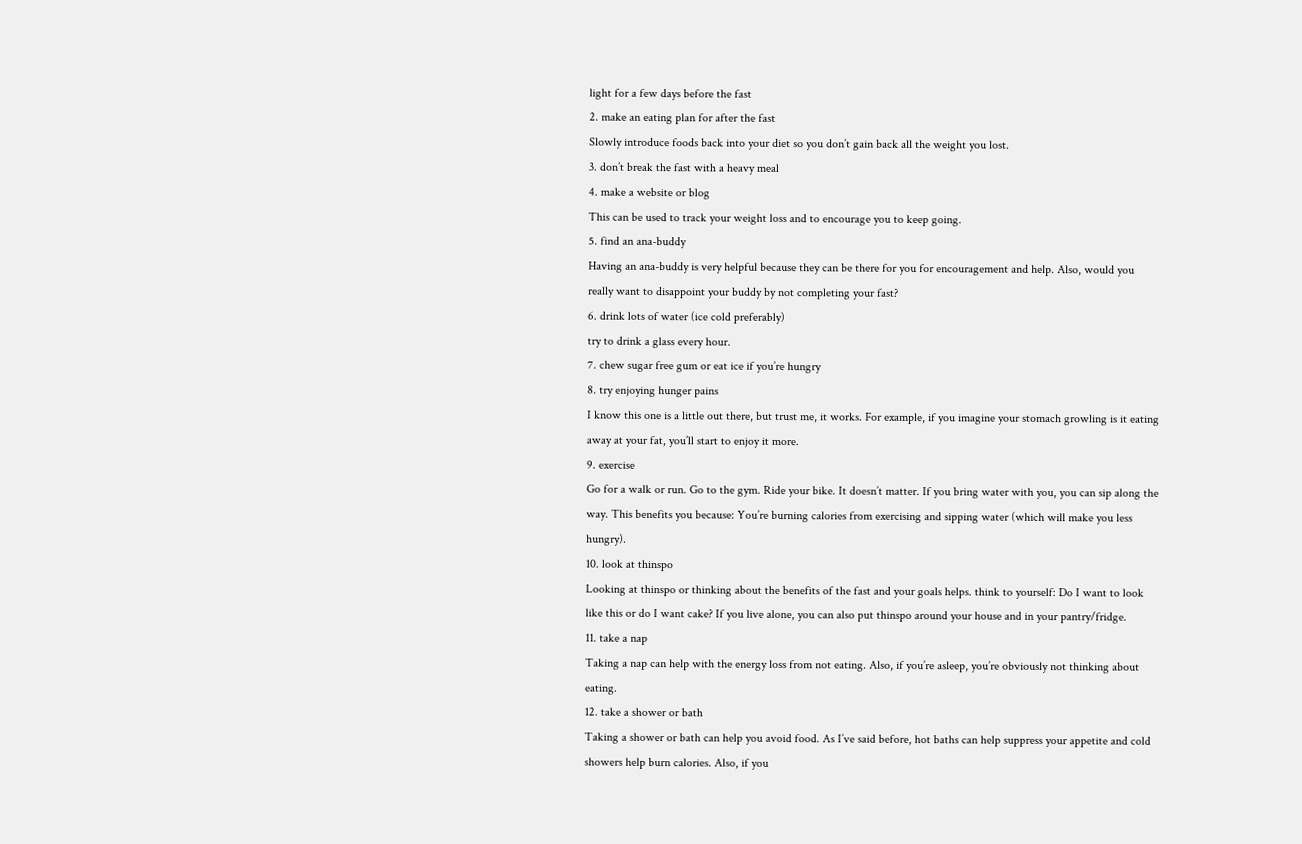light for a few days before the fast
2. make an eating plan for after the fast
Slowly introduce foods back into your diet so you don’t gain back all the weight you lost.
3. don’t break the fast with a heavy meal
4. make a website or blog
This can be used to track your weight loss and to encourage you to keep going.
5. find an ana-buddy
Having an ana-buddy is very helpful because they can be there for you for encouragement and help. Also, would you really want to disappoint your buddy by not completing your fast?
6. drink lots of water (ice cold preferably)
try to drink a glass every hour.
7. chew sugar free gum or eat ice if you’re hungry
8. try enjoying hunger pains
I know this one is a little out there, but trust me, it works. For example, if you imagine your stomach growling is it eating away at your fat, you’ll start to enjoy it more.
9. exercise
Go for a walk or run. Go to the gym. Ride your bike. It doesn’t matter. If you bring water with you, you can sip along the way. This benefits you because: You’re burning calories from exercising and sipping water (which will make you less hungry).
10. look at thinspo
Looking at thinspo or thinking about the benefits of the fast and your goals helps. think to yourself: Do I want to look like this or do I want cake? If you live alone, you can also put thinspo around your house and in your pantry/fridge.
11. take a nap
Taking a nap can help with the energy loss from not eating. Also, if you’re asleep, you’re obviously not thinking about eating.
12. take a shower or bath
Taking a shower or bath can help you avoid food. As I’ve said before, hot baths can help suppress your appetite and cold showers help burn calories. Also, if you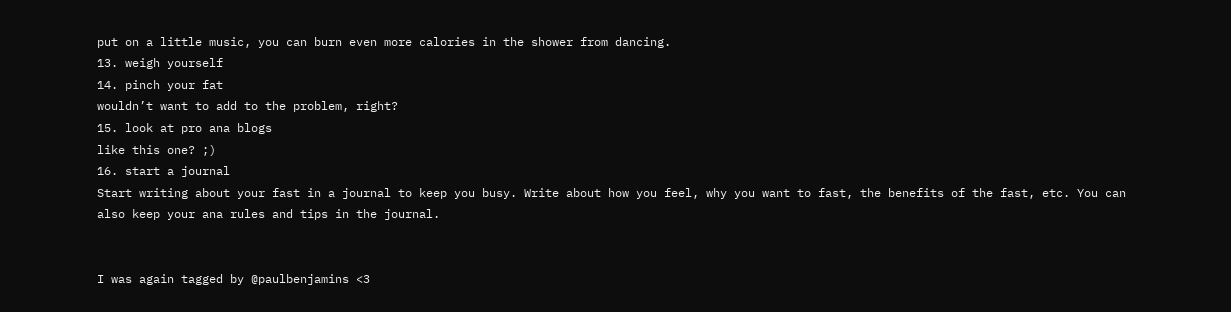put on a little music, you can burn even more calories in the shower from dancing.
13. weigh yourself
14. pinch your fat
wouldn’t want to add to the problem, right?
15. look at pro ana blogs
like this one? ;)
16. start a journal
Start writing about your fast in a journal to keep you busy. Write about how you feel, why you want to fast, the benefits of the fast, etc. You can also keep your ana rules and tips in the journal.


I was again tagged by @paulbenjamins <3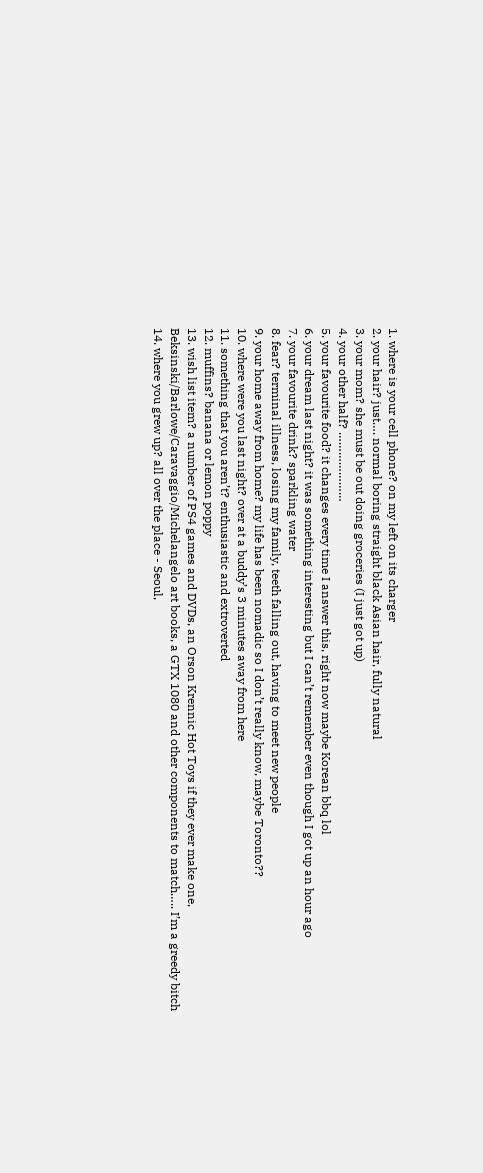1. where is your cell phone? on my left on its charger
2. your hair? just…. normal boring straight black Asian hair, fully natural
3. your mom? she must be out doing groceries (I just got up)
4. your other half? …………………
5. your favourite food? it changes every time I answer this, right now maybe Korean bbq lol
6. your dream last night? it was something interesting but I can’t remember even though I got up an hour ago
7. your favourite drink? sparkling water
8. fear? terminal illness, losing my family, teeth falling out, having to meet new people
9. your home away from home? my life has been nomadic so I don’t really know, maybe Toronto??
10. where were you last night? over at a buddy’s 3 minutes away from here
11. something that you aren’t? enthusiastic and extroverted
12. muffins? banana or lemon poppy
13. wish list item? a number of PS4 games and DVDs, an Orson Krennic Hot Toys if they ever make one, Beksinski/Barlowe/Caravaggio/Michelangelo art books, a GTX 1080 and other components to match….. I’m a greedy bitch
14. where you grew up? all over the place - Seoul,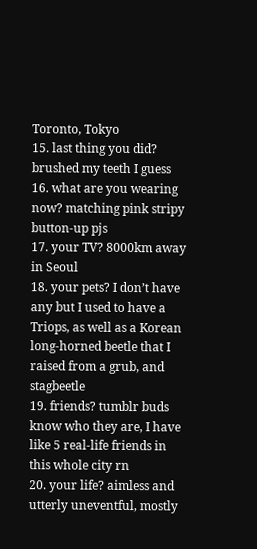Toronto, Tokyo
15. last thing you did? brushed my teeth I guess
16. what are you wearing now? matching pink stripy button-up pjs
17. your TV? 8000km away in Seoul
18. your pets? I don’t have any but I used to have a Triops, as well as a Korean long-horned beetle that I raised from a grub, and stagbeetle
19. friends? tumblr buds know who they are, I have like 5 real-life friends in this whole city rn
20. your life? aimless and utterly uneventful, mostly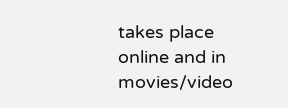takes place online and in movies/video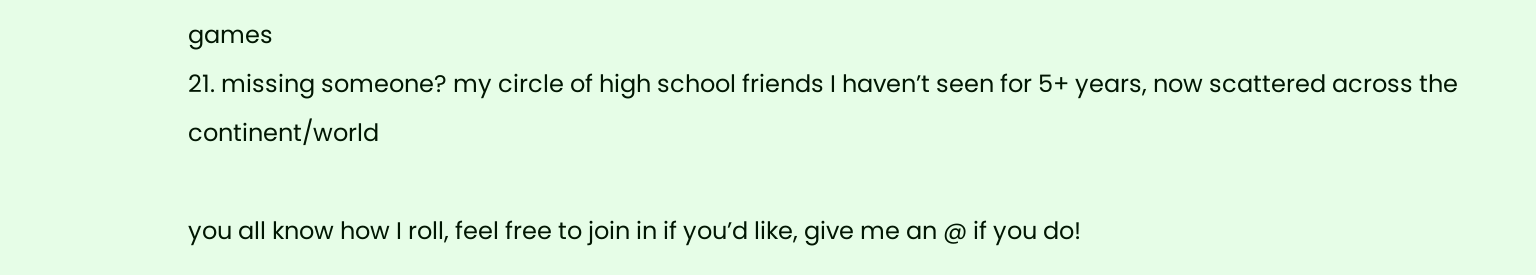games
21. missing someone? my circle of high school friends I haven’t seen for 5+ years, now scattered across the continent/world

you all know how I roll, feel free to join in if you’d like, give me an @ if you do!